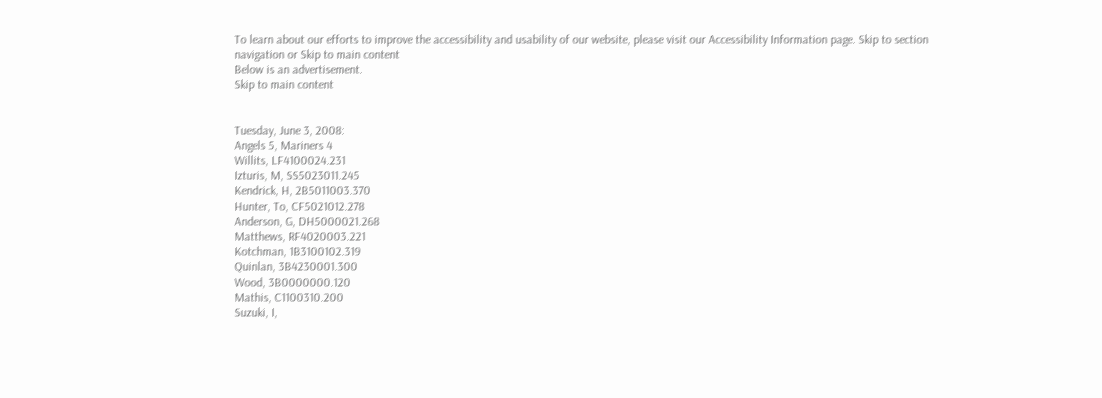To learn about our efforts to improve the accessibility and usability of our website, please visit our Accessibility Information page. Skip to section navigation or Skip to main content
Below is an advertisement.
Skip to main content


Tuesday, June 3, 2008:
Angels 5, Mariners 4
Willits, LF4100024.231
Izturis, M, SS5023011.245
Kendrick, H, 2B5011003.370
Hunter, To, CF5021012.278
Anderson, G, DH5000021.268
Matthews, RF4020003.221
Kotchman, 1B3100102.319
Quinlan, 3B4230001.300
Wood, 3B0000000.120
Mathis, C1100310.200
Suzuki, I,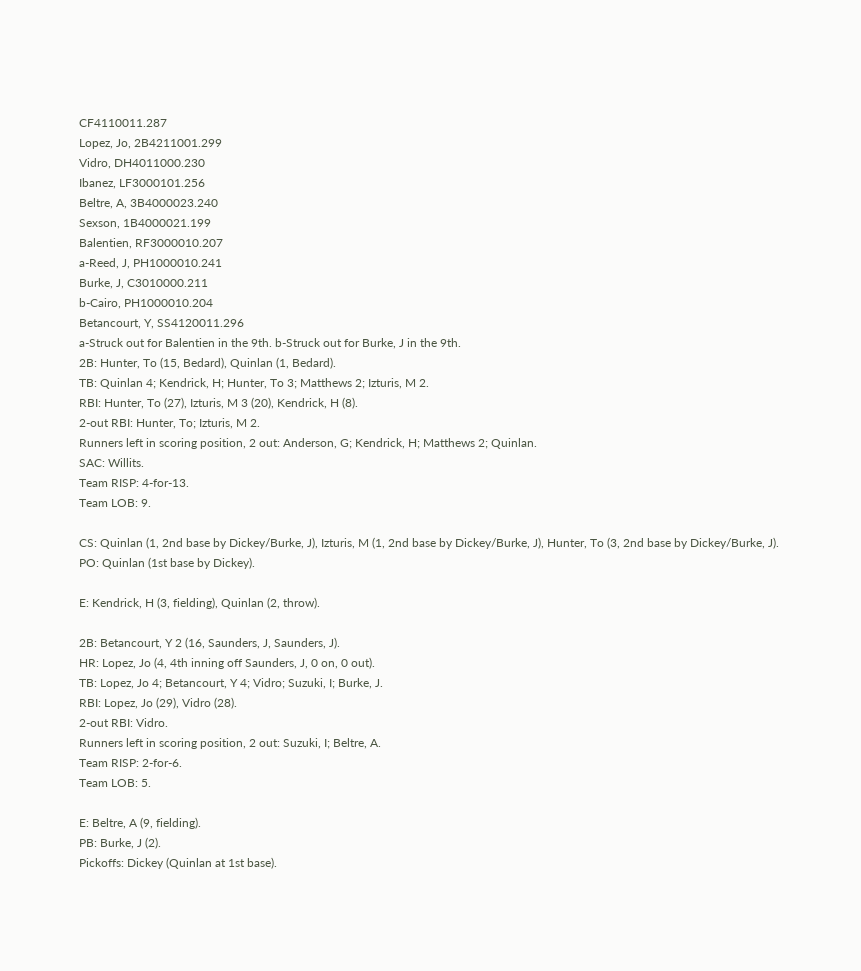CF4110011.287
Lopez, Jo, 2B4211001.299
Vidro, DH4011000.230
Ibanez, LF3000101.256
Beltre, A, 3B4000023.240
Sexson, 1B4000021.199
Balentien, RF3000010.207
a-Reed, J, PH1000010.241
Burke, J, C3010000.211
b-Cairo, PH1000010.204
Betancourt, Y, SS4120011.296
a-Struck out for Balentien in the 9th. b-Struck out for Burke, J in the 9th.
2B: Hunter, To (15, Bedard), Quinlan (1, Bedard).
TB: Quinlan 4; Kendrick, H; Hunter, To 3; Matthews 2; Izturis, M 2.
RBI: Hunter, To (27), Izturis, M 3 (20), Kendrick, H (8).
2-out RBI: Hunter, To; Izturis, M 2.
Runners left in scoring position, 2 out: Anderson, G; Kendrick, H; Matthews 2; Quinlan.
SAC: Willits.
Team RISP: 4-for-13.
Team LOB: 9.

CS: Quinlan (1, 2nd base by Dickey/Burke, J), Izturis, M (1, 2nd base by Dickey/Burke, J), Hunter, To (3, 2nd base by Dickey/Burke, J).
PO: Quinlan (1st base by Dickey).

E: Kendrick, H (3, fielding), Quinlan (2, throw).

2B: Betancourt, Y 2 (16, Saunders, J, Saunders, J).
HR: Lopez, Jo (4, 4th inning off Saunders, J, 0 on, 0 out).
TB: Lopez, Jo 4; Betancourt, Y 4; Vidro; Suzuki, I; Burke, J.
RBI: Lopez, Jo (29), Vidro (28).
2-out RBI: Vidro.
Runners left in scoring position, 2 out: Suzuki, I; Beltre, A.
Team RISP: 2-for-6.
Team LOB: 5.

E: Beltre, A (9, fielding).
PB: Burke, J (2).
Pickoffs: Dickey (Quinlan at 1st base).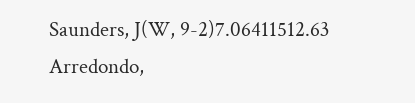Saunders, J(W, 9-2)7.06411512.63
Arredondo,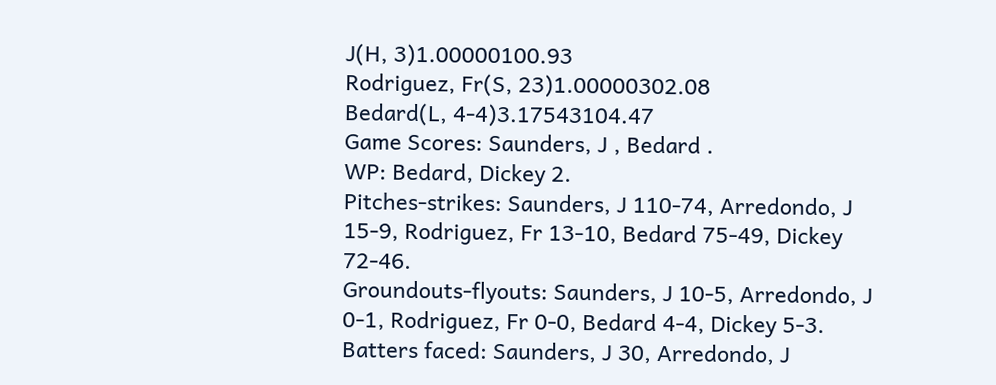J(H, 3)1.00000100.93
Rodriguez, Fr(S, 23)1.00000302.08
Bedard(L, 4-4)3.17543104.47
Game Scores: Saunders, J , Bedard .
WP: Bedard, Dickey 2.
Pitches-strikes: Saunders, J 110-74, Arredondo, J 15-9, Rodriguez, Fr 13-10, Bedard 75-49, Dickey 72-46.
Groundouts-flyouts: Saunders, J 10-5, Arredondo, J 0-1, Rodriguez, Fr 0-0, Bedard 4-4, Dickey 5-3.
Batters faced: Saunders, J 30, Arredondo, J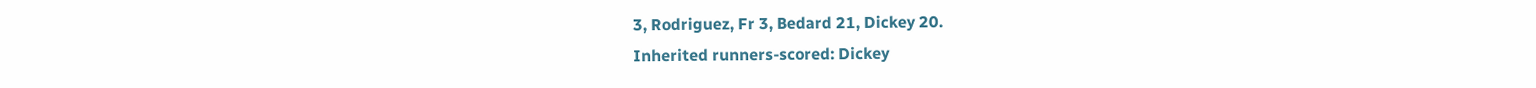3, Rodriguez, Fr 3, Bedard 21, Dickey 20.
Inherited runners-scored: Dickey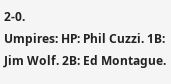2-0.
Umpires: HP: Phil Cuzzi. 1B: Jim Wolf. 2B: Ed Montague.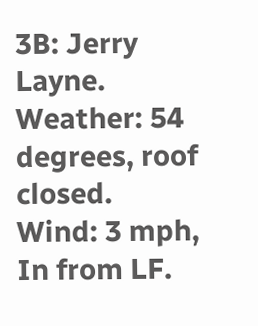3B: Jerry Layne.
Weather: 54 degrees, roof closed.
Wind: 3 mph, In from LF.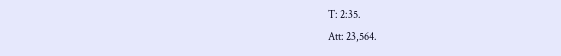T: 2:35.
Att: 23,564.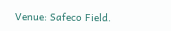Venue: Safeco Field.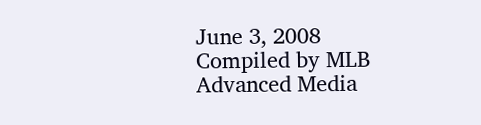June 3, 2008
Compiled by MLB Advanced Media